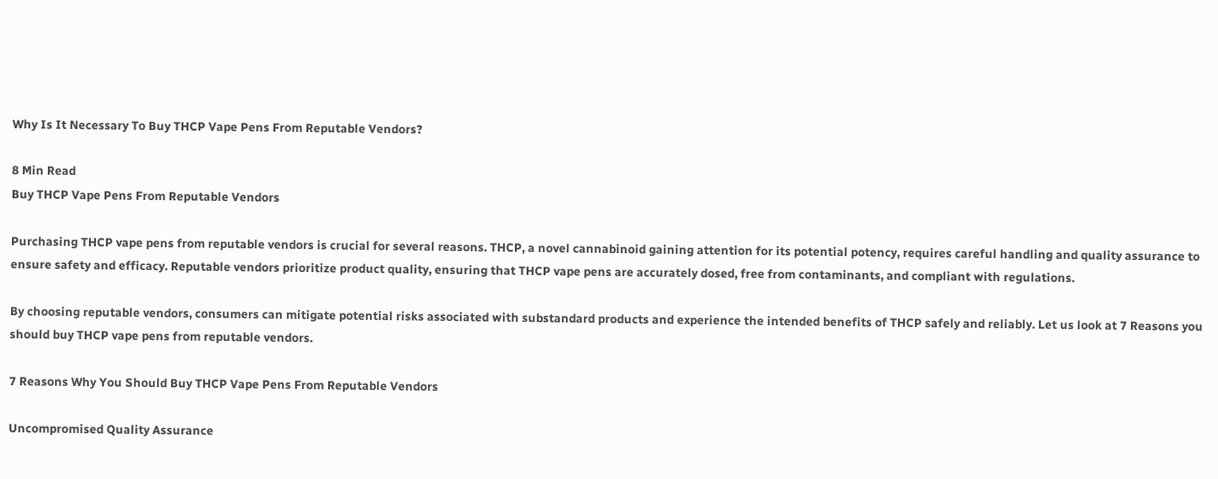Why Is It Necessary To Buy THCP Vape Pens From Reputable Vendors?

8 Min Read
Buy THCP Vape Pens From Reputable Vendors

Purchasing THCP vape pens from reputable vendors is crucial for several reasons. THCP, a novel cannabinoid gaining attention for its potential potency, requires careful handling and quality assurance to ensure safety and efficacy. Reputable vendors prioritize product quality, ensuring that THCP vape pens are accurately dosed, free from contaminants, and compliant with regulations.

By choosing reputable vendors, consumers can mitigate potential risks associated with substandard products and experience the intended benefits of THCP safely and reliably. Let us look at 7 Reasons you should buy THCP vape pens from reputable vendors.

7 Reasons Why You Should Buy THCP Vape Pens From Reputable Vendors

Uncompromised Quality Assurance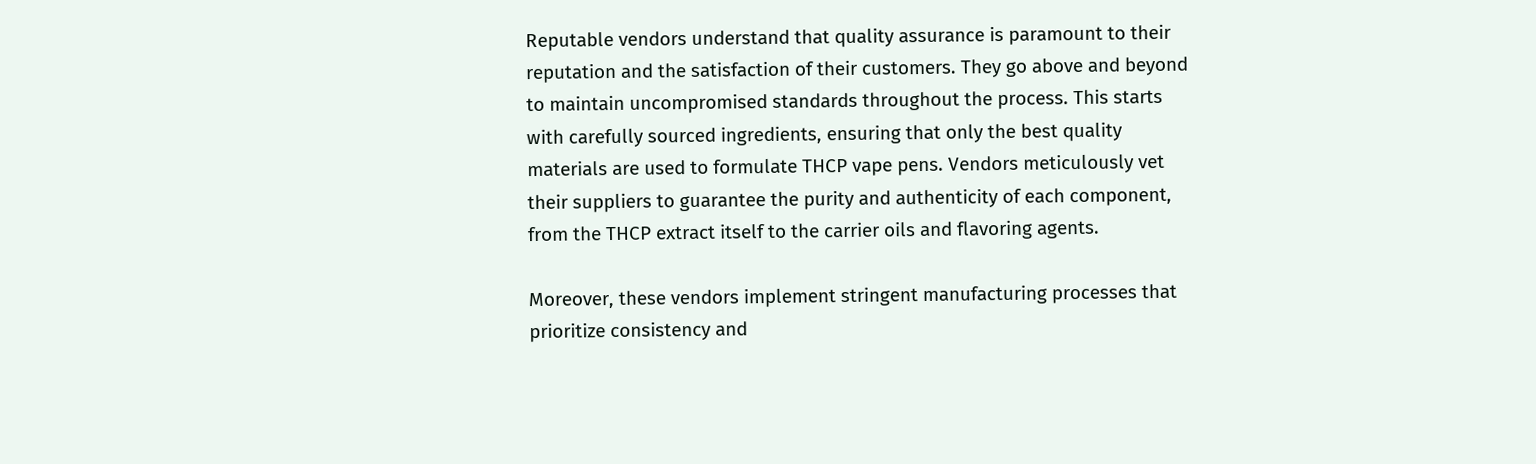Reputable vendors understand that quality assurance is paramount to their reputation and the satisfaction of their customers. They go above and beyond to maintain uncompromised standards throughout the process. This starts with carefully sourced ingredients, ensuring that only the best quality materials are used to formulate THCP vape pens. Vendors meticulously vet their suppliers to guarantee the purity and authenticity of each component, from the THCP extract itself to the carrier oils and flavoring agents.

Moreover, these vendors implement stringent manufacturing processes that prioritize consistency and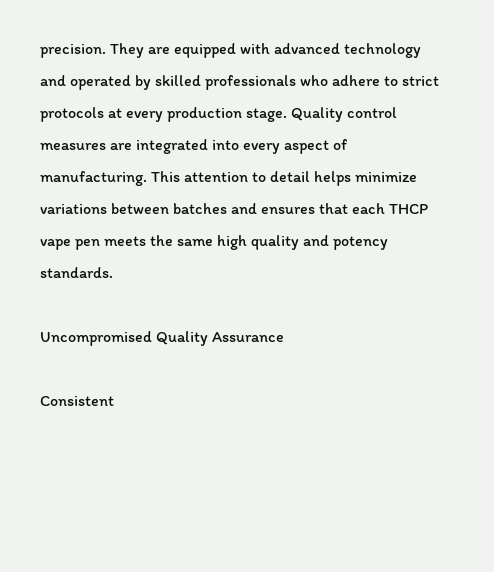precision. They are equipped with advanced technology and operated by skilled professionals who adhere to strict protocols at every production stage. Quality control measures are integrated into every aspect of manufacturing. This attention to detail helps minimize variations between batches and ensures that each THCP vape pen meets the same high quality and potency standards.

Uncompromised Quality Assurance

Consistent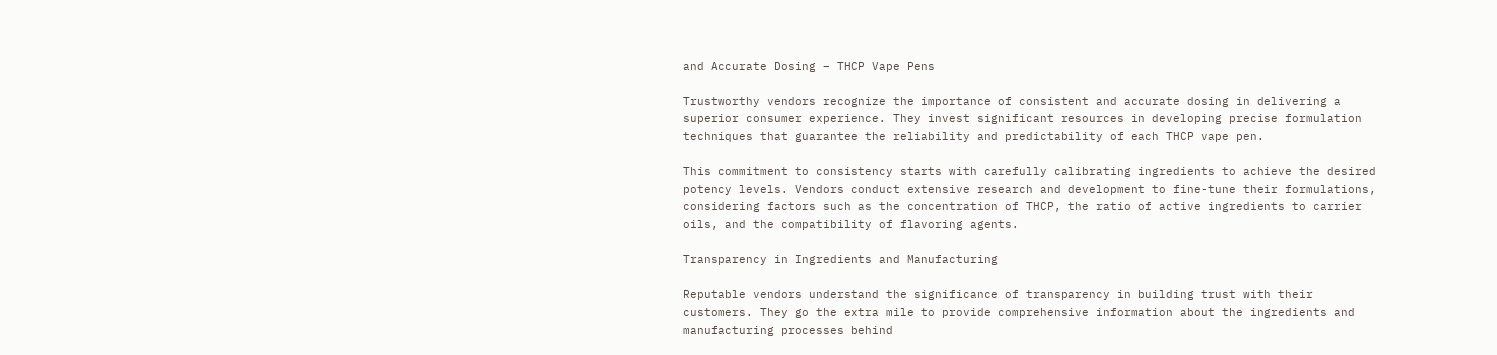and Accurate Dosing – THCP Vape Pens

Trustworthy vendors recognize the importance of consistent and accurate dosing in delivering a superior consumer experience. They invest significant resources in developing precise formulation techniques that guarantee the reliability and predictability of each THCP vape pen.

This commitment to consistency starts with carefully calibrating ingredients to achieve the desired potency levels. Vendors conduct extensive research and development to fine-tune their formulations, considering factors such as the concentration of THCP, the ratio of active ingredients to carrier oils, and the compatibility of flavoring agents.

Transparency in Ingredients and Manufacturing

Reputable vendors understand the significance of transparency in building trust with their customers. They go the extra mile to provide comprehensive information about the ingredients and manufacturing processes behind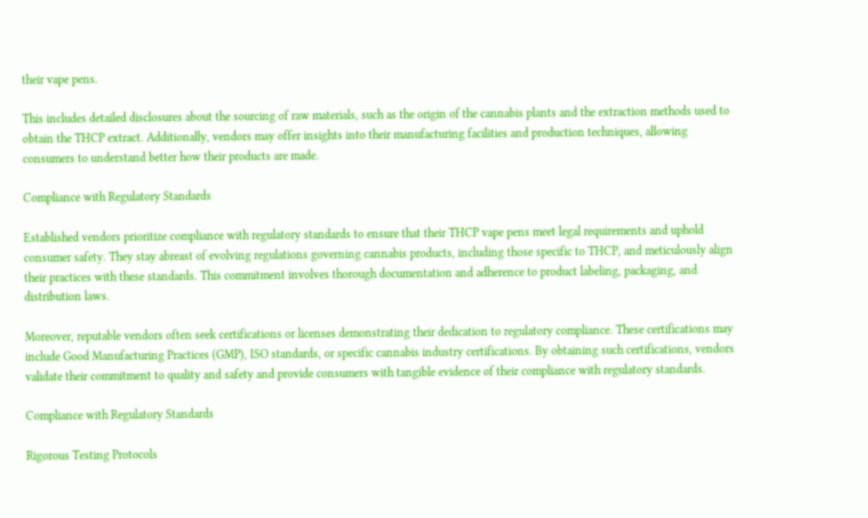their vape pens.

This includes detailed disclosures about the sourcing of raw materials, such as the origin of the cannabis plants and the extraction methods used to obtain the THCP extract. Additionally, vendors may offer insights into their manufacturing facilities and production techniques, allowing consumers to understand better how their products are made.

Compliance with Regulatory Standards

Established vendors prioritize compliance with regulatory standards to ensure that their THCP vape pens meet legal requirements and uphold consumer safety. They stay abreast of evolving regulations governing cannabis products, including those specific to THCP, and meticulously align their practices with these standards. This commitment involves thorough documentation and adherence to product labeling, packaging, and distribution laws.

Moreover, reputable vendors often seek certifications or licenses demonstrating their dedication to regulatory compliance. These certifications may include Good Manufacturing Practices (GMP), ISO standards, or specific cannabis industry certifications. By obtaining such certifications, vendors validate their commitment to quality and safety and provide consumers with tangible evidence of their compliance with regulatory standards.

Compliance with Regulatory Standards

Rigorous Testing Protocols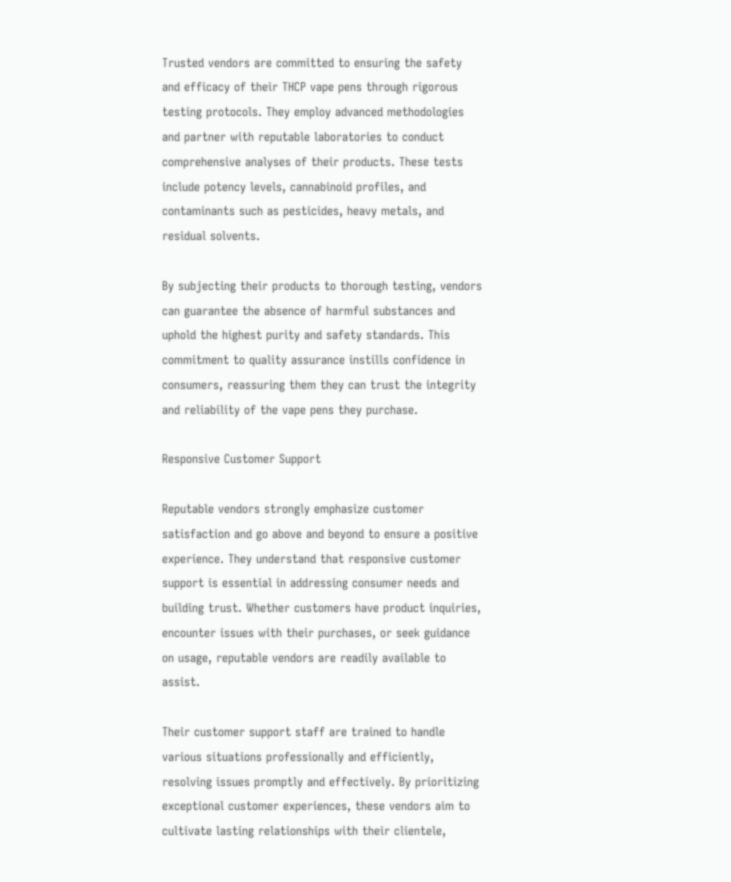Trusted vendors are committed to ensuring the safety and efficacy of their THCP vape pens through rigorous testing protocols. They employ advanced methodologies and partner with reputable laboratories to conduct comprehensive analyses of their products. These tests include potency levels, cannabinoid profiles, and contaminants such as pesticides, heavy metals, and residual solvents.

By subjecting their products to thorough testing, vendors can guarantee the absence of harmful substances and uphold the highest purity and safety standards. This commitment to quality assurance instills confidence in consumers, reassuring them they can trust the integrity and reliability of the vape pens they purchase.

Responsive Customer Support

Reputable vendors strongly emphasize customer satisfaction and go above and beyond to ensure a positive experience. They understand that responsive customer support is essential in addressing consumer needs and building trust. Whether customers have product inquiries, encounter issues with their purchases, or seek guidance on usage, reputable vendors are readily available to assist.

Their customer support staff are trained to handle various situations professionally and efficiently, resolving issues promptly and effectively. By prioritizing exceptional customer experiences, these vendors aim to cultivate lasting relationships with their clientele,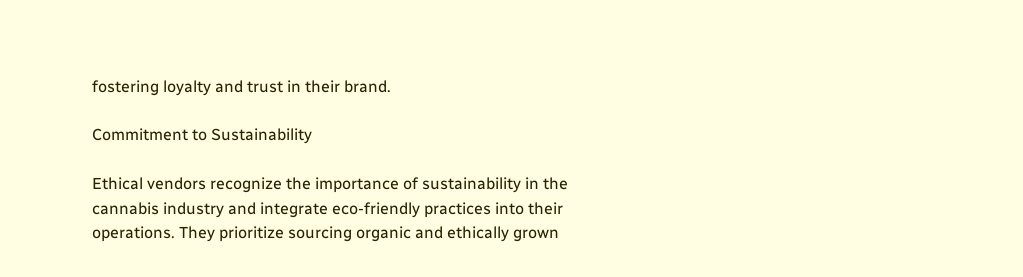fostering loyalty and trust in their brand.

Commitment to Sustainability

Ethical vendors recognize the importance of sustainability in the cannabis industry and integrate eco-friendly practices into their operations. They prioritize sourcing organic and ethically grown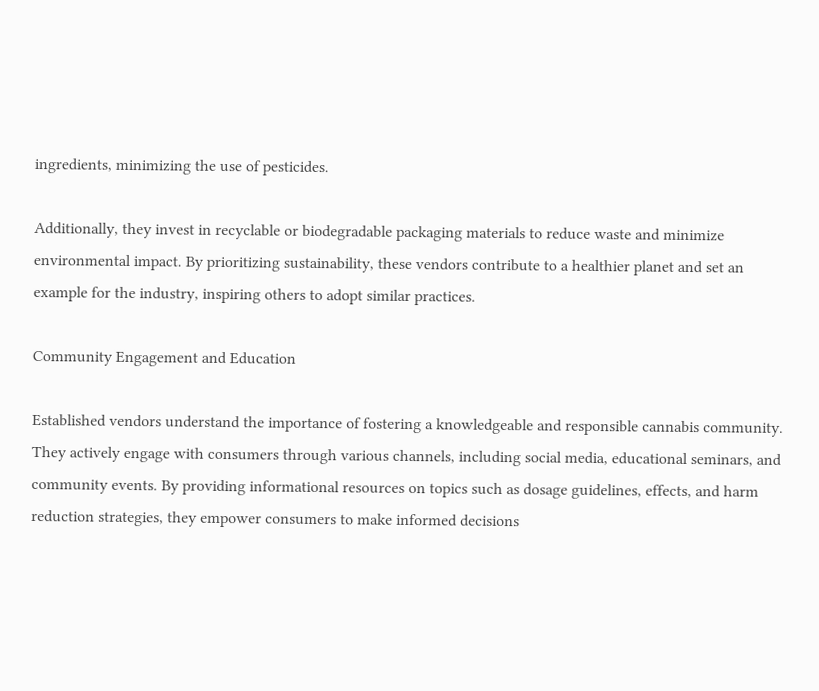ingredients, minimizing the use of pesticides.

Additionally, they invest in recyclable or biodegradable packaging materials to reduce waste and minimize environmental impact. By prioritizing sustainability, these vendors contribute to a healthier planet and set an example for the industry, inspiring others to adopt similar practices.

Community Engagement and Education

Established vendors understand the importance of fostering a knowledgeable and responsible cannabis community. They actively engage with consumers through various channels, including social media, educational seminars, and community events. By providing informational resources on topics such as dosage guidelines, effects, and harm reduction strategies, they empower consumers to make informed decisions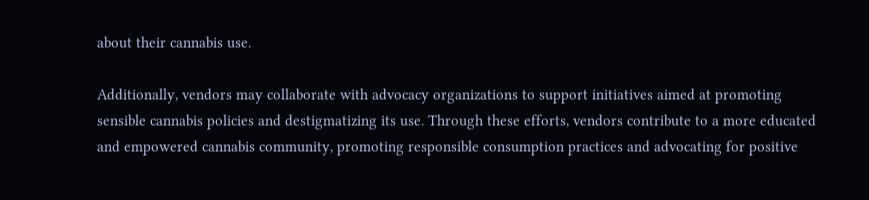about their cannabis use.

Additionally, vendors may collaborate with advocacy organizations to support initiatives aimed at promoting sensible cannabis policies and destigmatizing its use. Through these efforts, vendors contribute to a more educated and empowered cannabis community, promoting responsible consumption practices and advocating for positive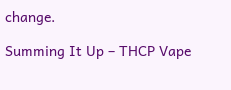change.

Summing It Up – THCP Vape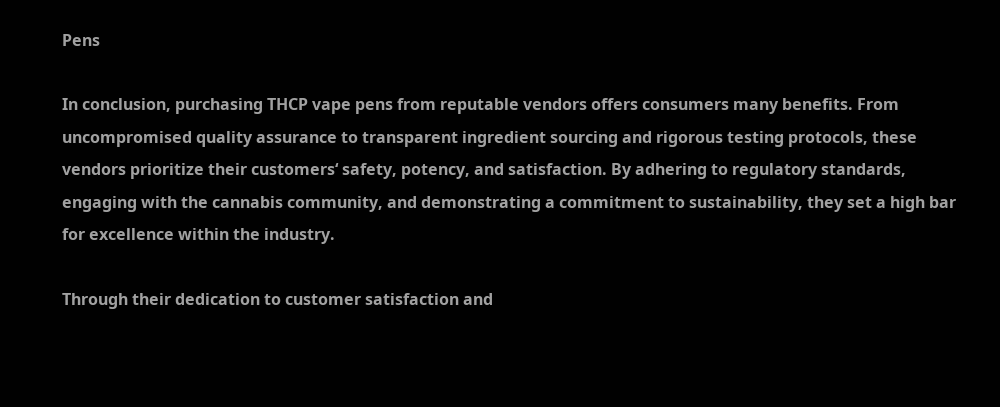Pens

In conclusion, purchasing THCP vape pens from reputable vendors offers consumers many benefits. From uncompromised quality assurance to transparent ingredient sourcing and rigorous testing protocols, these vendors prioritize their customers‘ safety, potency, and satisfaction. By adhering to regulatory standards, engaging with the cannabis community, and demonstrating a commitment to sustainability, they set a high bar for excellence within the industry.

Through their dedication to customer satisfaction and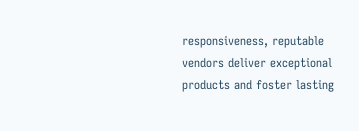responsiveness, reputable vendors deliver exceptional products and foster lasting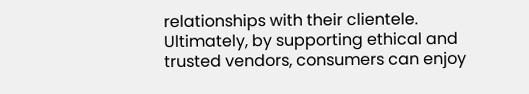relationships with their clientele. Ultimately, by supporting ethical and trusted vendors, consumers can enjoy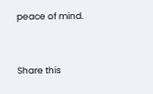peace of mind.


Share this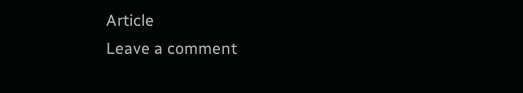Article
Leave a comment